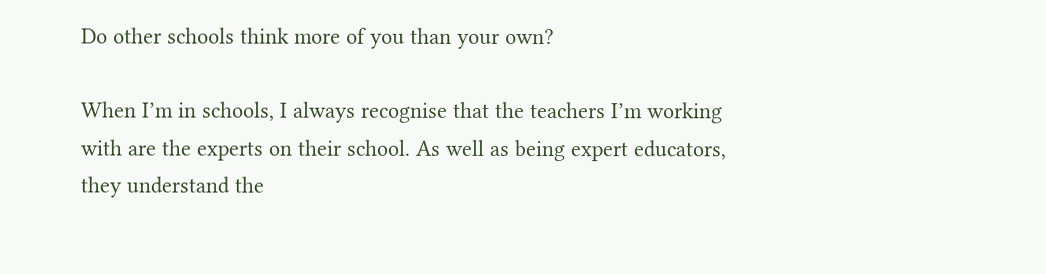Do other schools think more of you than your own?

When I’m in schools, I always recognise that the teachers I’m working with are the experts on their school. As well as being expert educators, they understand the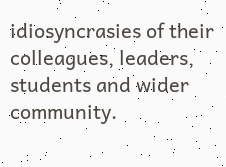idiosyncrasies of their colleagues, leaders, students and wider community.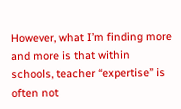However, what I’m finding more and more is that within schools, teacher “expertise” is often not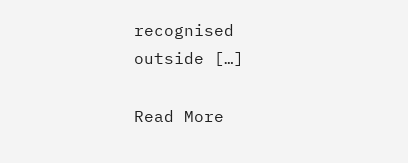recognised outside […]

Read More